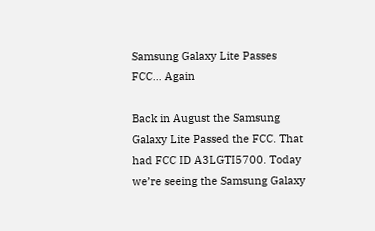Samsung Galaxy Lite Passes FCC… Again

Back in August the Samsung Galaxy Lite Passed the FCC. That had FCC ID A3LGTI5700. Today we’re seeing the Samsung Galaxy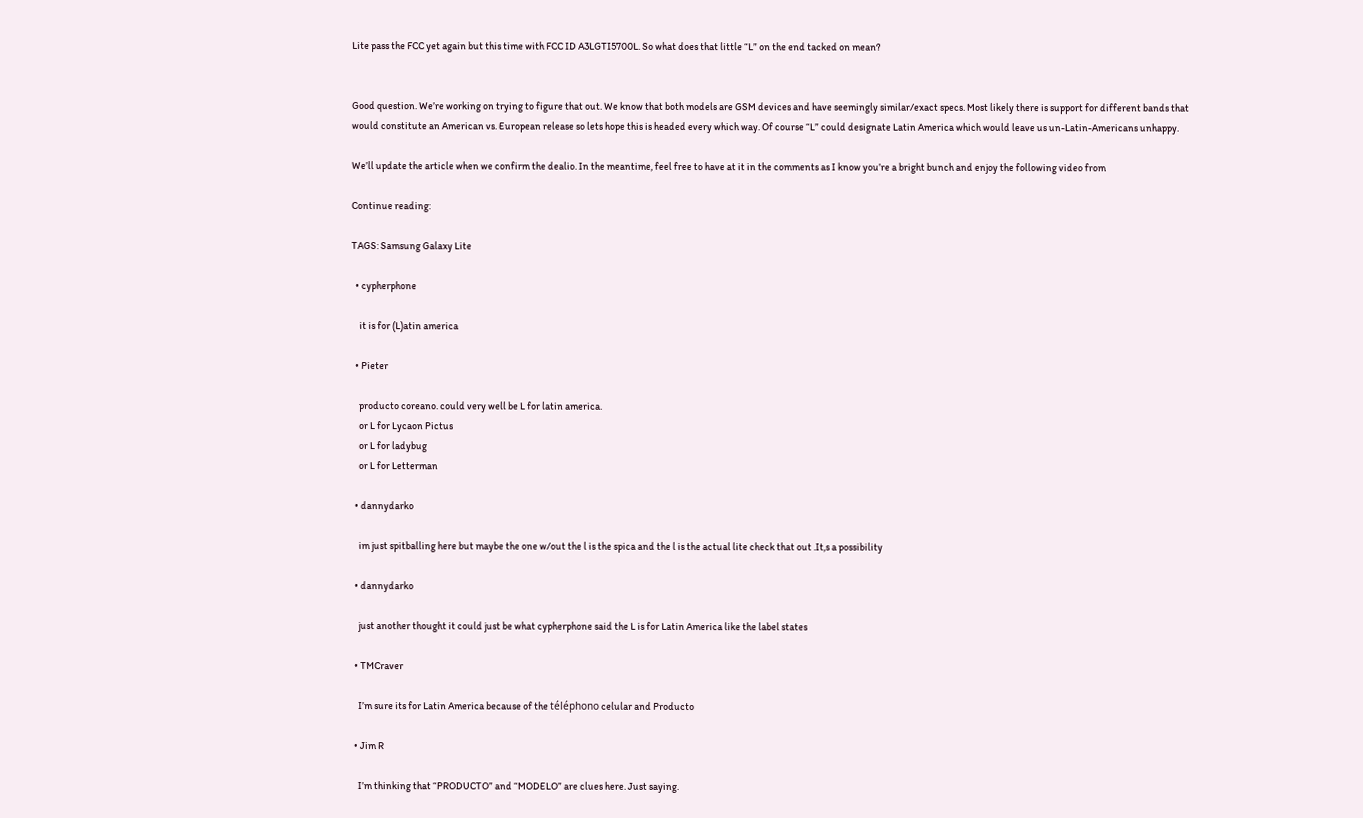Lite pass the FCC yet again but this time with FCC ID A3LGTI5700L. So what does that little “L” on the end tacked on mean?


Good question. We’re working on trying to figure that out. We know that both models are GSM devices and have seemingly similar/exact specs. Most likely there is support for different bands that would constitute an American vs. European release so lets hope this is headed every which way. Of course “L” could designate Latin America which would leave us un-Latin-Americans unhappy.

We’ll update the article when we confirm the dealio. In the meantime, feel free to have at it in the comments as I know you’re a bright bunch and enjoy the following video from

Continue reading:

TAGS: Samsung Galaxy Lite

  • cypherphone

    it is for (L)atin america

  • Pieter

    producto coreano. could very well be L for latin america.
    or L for Lycaon Pictus
    or L for ladybug
    or L for Letterman

  • dannydarko

    im just spitballing here but maybe the one w/out the l is the spica and the l is the actual lite check that out .It,s a possibility

  • dannydarko

    just another thought it could just be what cypherphone said the L is for Latin America like the label states

  • TMCraver

    I’m sure its for Latin America because of the téléphono celular and Producto

  • Jim R

    I’m thinking that “PRODUCTO” and “MODELO” are clues here. Just saying.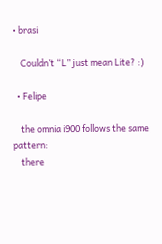• brasi

    Couldn’t “L” just mean Lite? :)

  • Felipe

    the omnia i900 follows the same pattern:
    there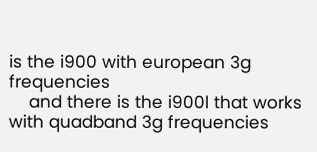is the i900 with european 3g frequencies
    and there is the i900l that works with quadband 3g frequencies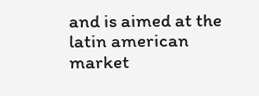and is aimed at the latin american market